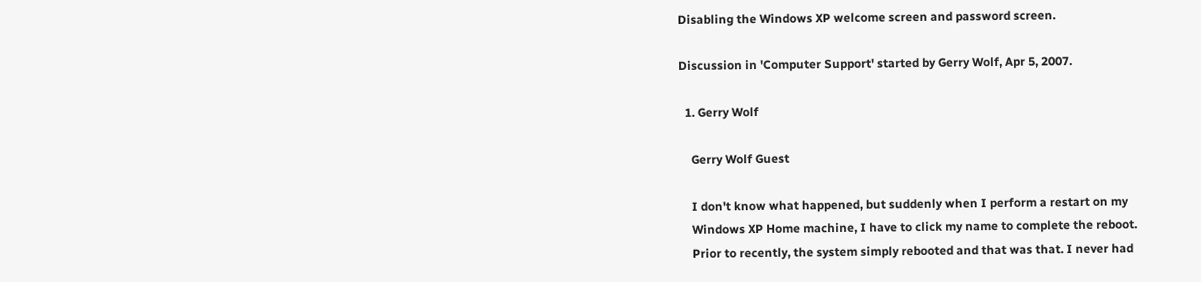Disabling the Windows XP welcome screen and password screen.

Discussion in 'Computer Support' started by Gerry Wolf, Apr 5, 2007.

  1. Gerry Wolf

    Gerry Wolf Guest

    I don't know what happened, but suddenly when I perform a restart on my
    Windows XP Home machine, I have to click my name to complete the reboot.
    Prior to recently, the system simply rebooted and that was that. I never had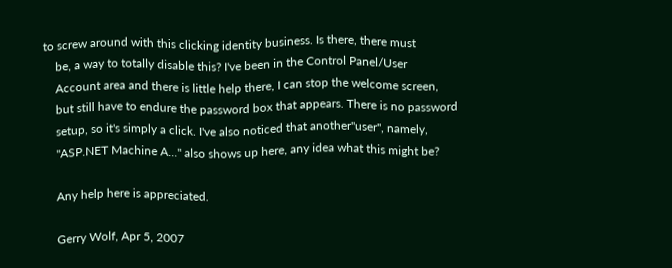to screw around with this clicking identity business. Is there, there must
    be, a way to totally disable this? I've been in the Control Panel/User
    Account area and there is little help there, I can stop the welcome screen,
    but still have to endure the password box that appears. There is no password
    setup, so it's simply a click. I've also noticed that another"user", namely,
    "ASP.NET Machine A..." also shows up here, any idea what this might be?

    Any help here is appreciated.

    Gerry Wolf, Apr 5, 2007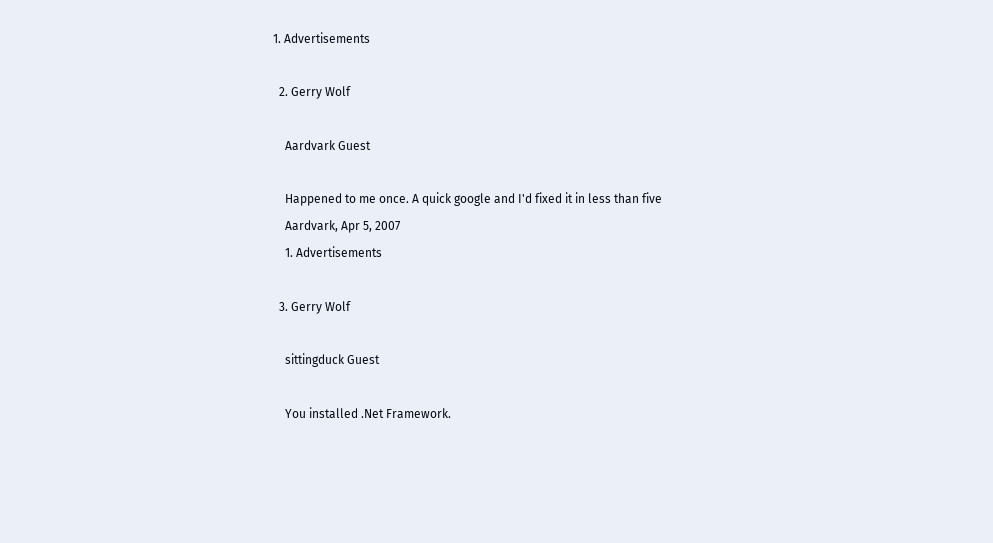1. Advertisements

  2. Gerry Wolf

    Aardvark Guest

    Happened to me once. A quick google and I'd fixed it in less than five
    Aardvark, Apr 5, 2007
    1. Advertisements

  3. Gerry Wolf

    sittingduck Guest

    You installed .Net Framework.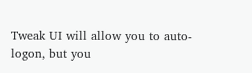Tweak UI will allow you to auto-logon, but you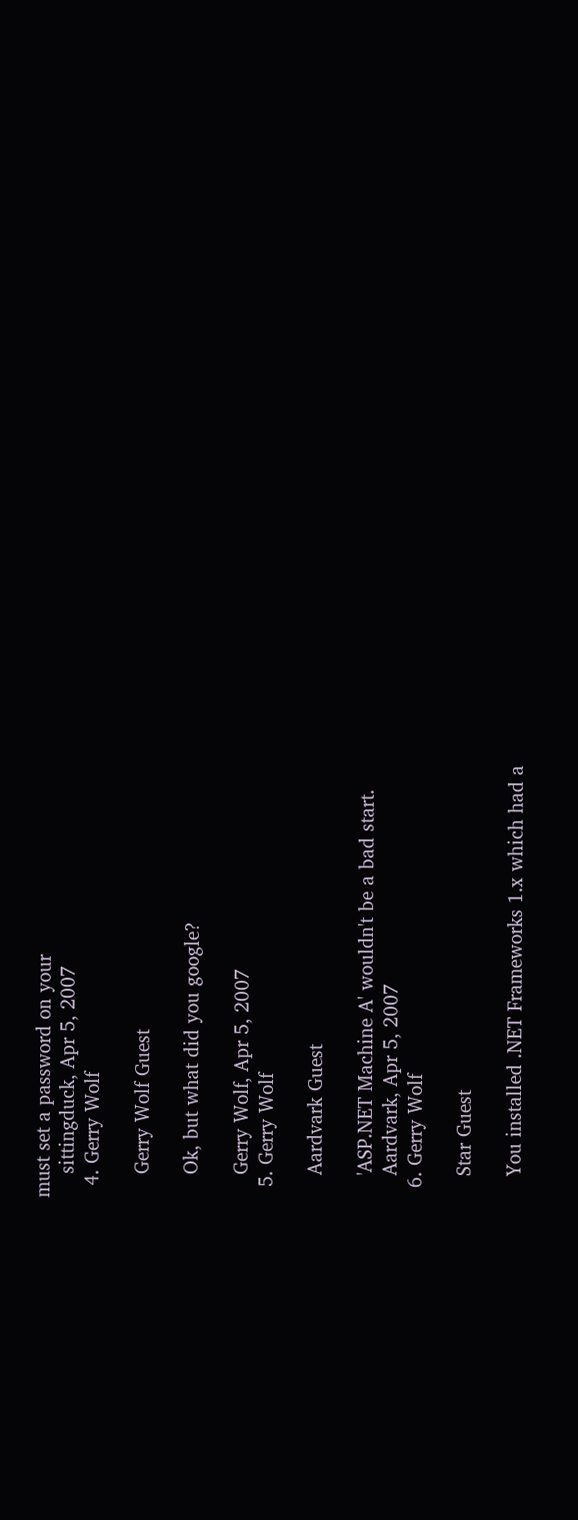must set a password on your
    sittingduck, Apr 5, 2007
  4. Gerry Wolf

    Gerry Wolf Guest

    Ok, but what did you google?

    Gerry Wolf, Apr 5, 2007
  5. Gerry Wolf

    Aardvark Guest

    'ASP.NET Machine A' wouldn't be a bad start.
    Aardvark, Apr 5, 2007
  6. Gerry Wolf

    Star Guest

    You installed .NET Frameworks 1.x which had a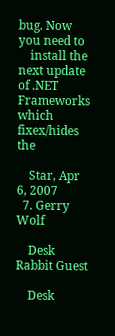bug. Now you need to
    install the next update of .NET Frameworks which fixex/hides the

    Star, Apr 6, 2007
  7. Gerry Wolf

    Desk Rabbit Guest

    Desk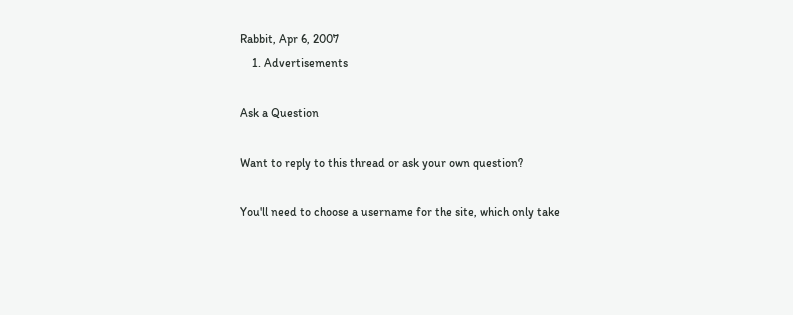Rabbit, Apr 6, 2007
    1. Advertisements

Ask a Question

Want to reply to this thread or ask your own question?

You'll need to choose a username for the site, which only take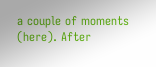a couple of moments (here). After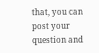that, you can post your question and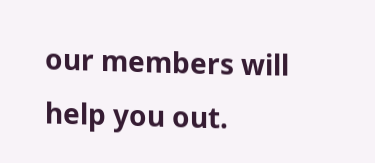our members will help you out.